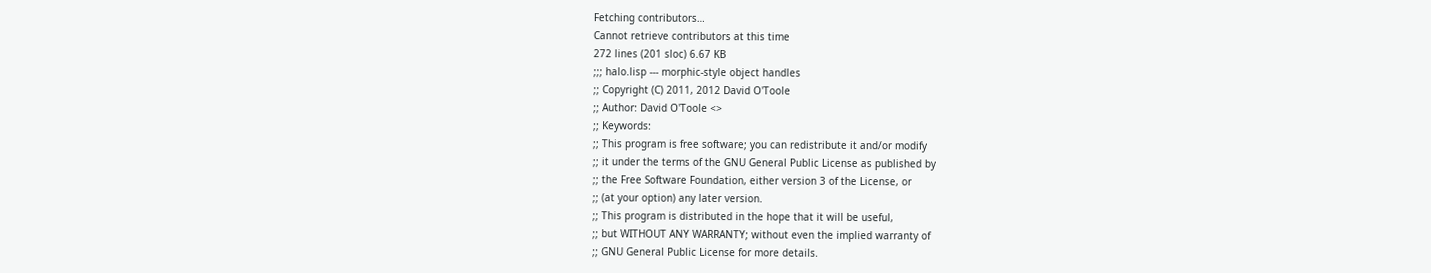Fetching contributors…
Cannot retrieve contributors at this time
272 lines (201 sloc) 6.67 KB
;;; halo.lisp --- morphic-style object handles
;; Copyright (C) 2011, 2012 David O'Toole
;; Author: David O'Toole <>
;; Keywords:
;; This program is free software; you can redistribute it and/or modify
;; it under the terms of the GNU General Public License as published by
;; the Free Software Foundation, either version 3 of the License, or
;; (at your option) any later version.
;; This program is distributed in the hope that it will be useful,
;; but WITHOUT ANY WARRANTY; without even the implied warranty of
;; GNU General Public License for more details.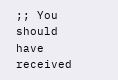;; You should have received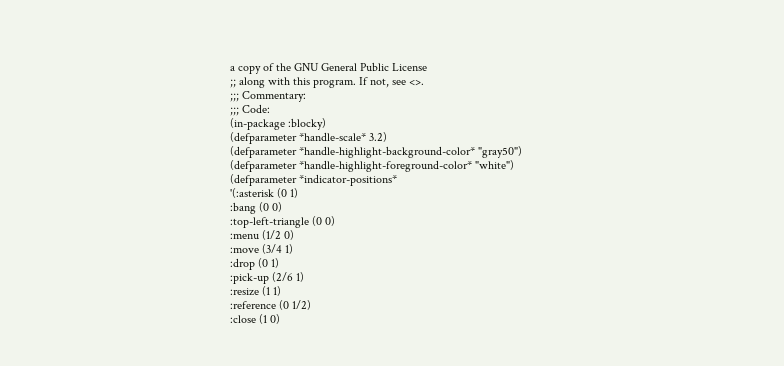a copy of the GNU General Public License
;; along with this program. If not, see <>.
;;; Commentary:
;;; Code:
(in-package :blocky)
(defparameter *handle-scale* 3.2)
(defparameter *handle-highlight-background-color* "gray50")
(defparameter *handle-highlight-foreground-color* "white")
(defparameter *indicator-positions*
'(:asterisk (0 1)
:bang (0 0)
:top-left-triangle (0 0)
:menu (1/2 0)
:move (3/4 1)
:drop (0 1)
:pick-up (2/6 1)
:resize (1 1)
:reference (0 1/2)
:close (1 0)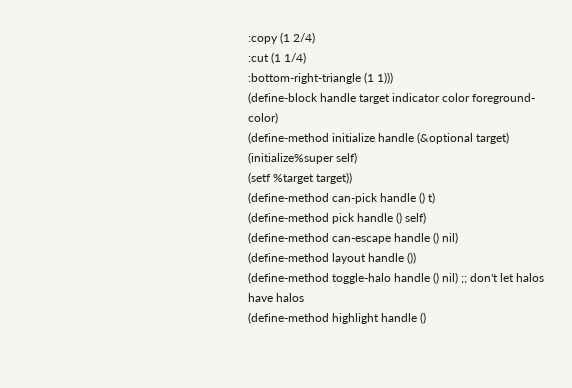:copy (1 2/4)
:cut (1 1/4)
:bottom-right-triangle (1 1)))
(define-block handle target indicator color foreground-color)
(define-method initialize handle (&optional target)
(initialize%super self)
(setf %target target))
(define-method can-pick handle () t)
(define-method pick handle () self)
(define-method can-escape handle () nil)
(define-method layout handle ())
(define-method toggle-halo handle () nil) ;; don't let halos have halos
(define-method highlight handle ()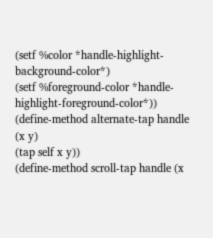(setf %color *handle-highlight-background-color*)
(setf %foreground-color *handle-highlight-foreground-color*))
(define-method alternate-tap handle (x y)
(tap self x y))
(define-method scroll-tap handle (x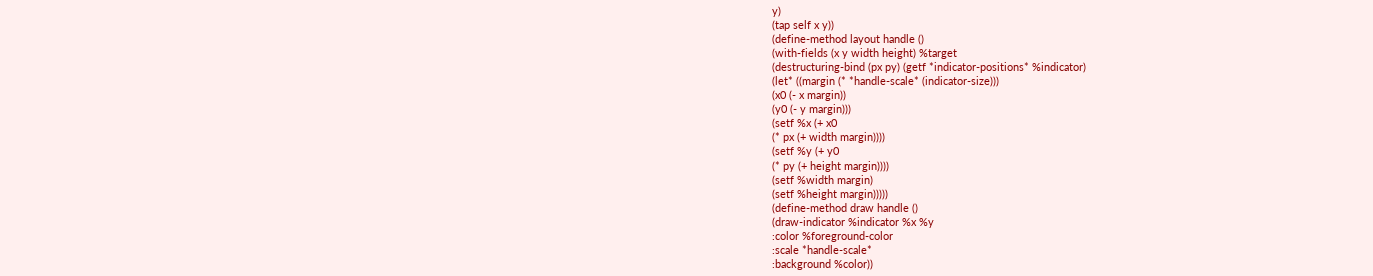y)
(tap self x y))
(define-method layout handle ()
(with-fields (x y width height) %target
(destructuring-bind (px py) (getf *indicator-positions* %indicator)
(let* ((margin (* *handle-scale* (indicator-size)))
(x0 (- x margin))
(y0 (- y margin)))
(setf %x (+ x0
(* px (+ width margin))))
(setf %y (+ y0
(* py (+ height margin))))
(setf %width margin)
(setf %height margin)))))
(define-method draw handle ()
(draw-indicator %indicator %x %y
:color %foreground-color
:scale *handle-scale*
:background %color))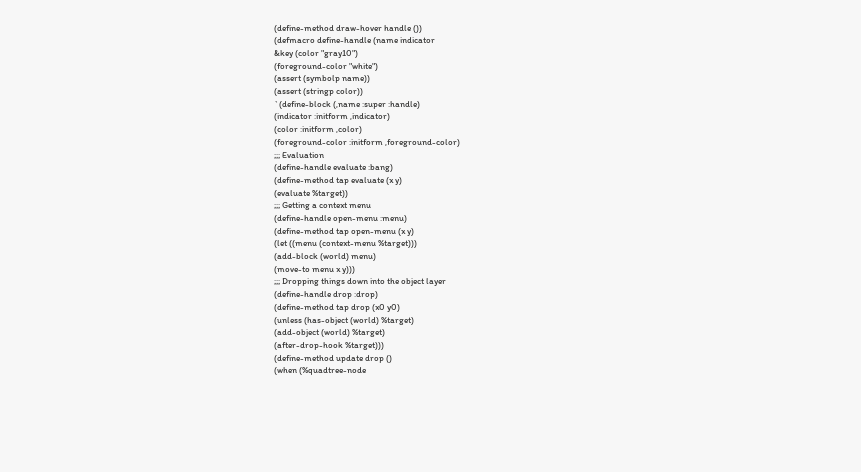(define-method draw-hover handle ())
(defmacro define-handle (name indicator
&key (color "gray10")
(foreground-color "white")
(assert (symbolp name))
(assert (stringp color))
`(define-block (,name :super :handle)
(indicator :initform ,indicator)
(color :initform ,color)
(foreground-color :initform ,foreground-color)
;;; Evaluation
(define-handle evaluate :bang)
(define-method tap evaluate (x y)
(evaluate %target))
;;; Getting a context menu
(define-handle open-menu :menu)
(define-method tap open-menu (x y)
(let ((menu (context-menu %target)))
(add-block (world) menu)
(move-to menu x y)))
;;; Dropping things down into the object layer
(define-handle drop :drop)
(define-method tap drop (x0 y0)
(unless (has-object (world) %target)
(add-object (world) %target)
(after-drop-hook %target)))
(define-method update drop ()
(when (%quadtree-node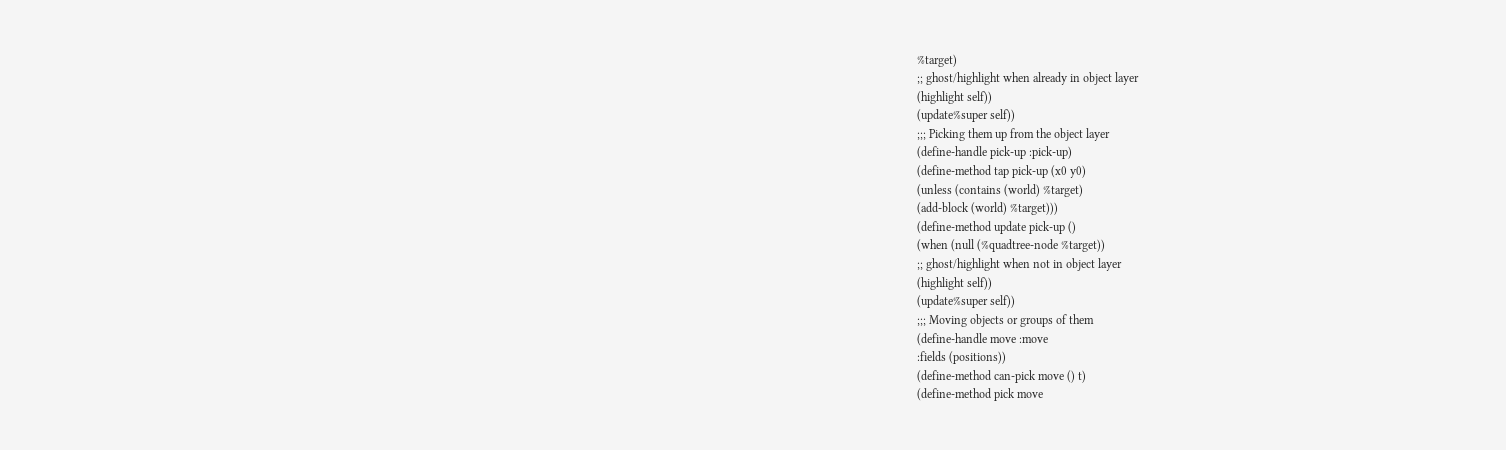%target)
;; ghost/highlight when already in object layer
(highlight self))
(update%super self))
;;; Picking them up from the object layer
(define-handle pick-up :pick-up)
(define-method tap pick-up (x0 y0)
(unless (contains (world) %target)
(add-block (world) %target)))
(define-method update pick-up ()
(when (null (%quadtree-node %target))
;; ghost/highlight when not in object layer
(highlight self))
(update%super self))
;;; Moving objects or groups of them
(define-handle move :move
:fields (positions))
(define-method can-pick move () t)
(define-method pick move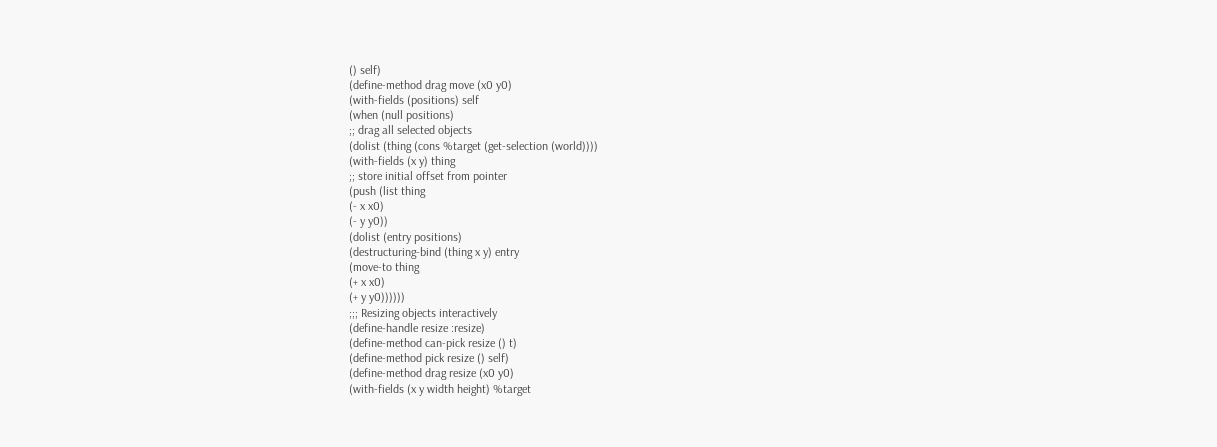() self)
(define-method drag move (x0 y0)
(with-fields (positions) self
(when (null positions)
;; drag all selected objects
(dolist (thing (cons %target (get-selection (world))))
(with-fields (x y) thing
;; store initial offset from pointer
(push (list thing
(- x x0)
(- y y0))
(dolist (entry positions)
(destructuring-bind (thing x y) entry
(move-to thing
(+ x x0)
(+ y y0))))))
;;; Resizing objects interactively
(define-handle resize :resize)
(define-method can-pick resize () t)
(define-method pick resize () self)
(define-method drag resize (x0 y0)
(with-fields (x y width height) %target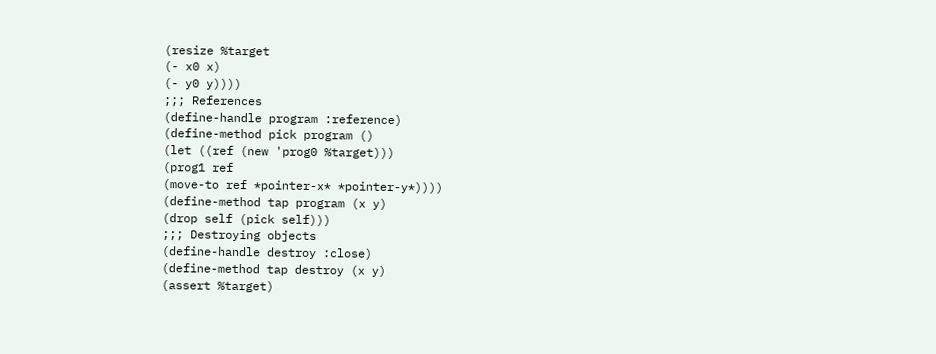(resize %target
(- x0 x)
(- y0 y))))
;;; References
(define-handle program :reference)
(define-method pick program ()
(let ((ref (new 'prog0 %target)))
(prog1 ref
(move-to ref *pointer-x* *pointer-y*))))
(define-method tap program (x y)
(drop self (pick self)))
;;; Destroying objects
(define-handle destroy :close)
(define-method tap destroy (x y)
(assert %target)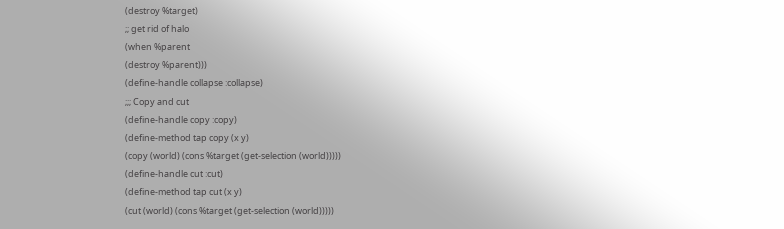(destroy %target)
;; get rid of halo
(when %parent
(destroy %parent)))
(define-handle collapse :collapse)
;;; Copy and cut
(define-handle copy :copy)
(define-method tap copy (x y)
(copy (world) (cons %target (get-selection (world)))))
(define-handle cut :cut)
(define-method tap cut (x y)
(cut (world) (cons %target (get-selection (world)))))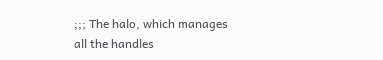;;; The halo, which manages all the handles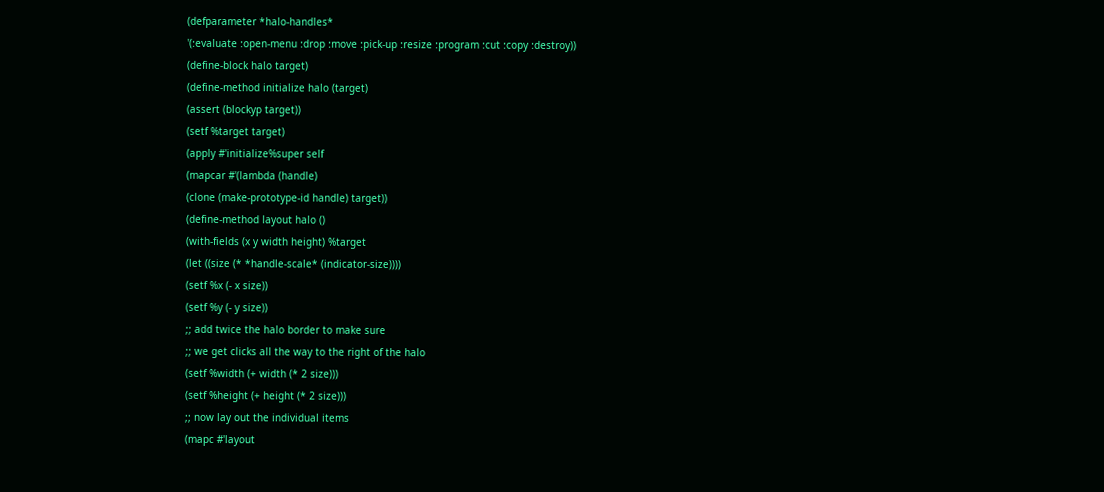(defparameter *halo-handles*
'(:evaluate :open-menu :drop :move :pick-up :resize :program :cut :copy :destroy))
(define-block halo target)
(define-method initialize halo (target)
(assert (blockyp target))
(setf %target target)
(apply #'initialize%super self
(mapcar #'(lambda (handle)
(clone (make-prototype-id handle) target))
(define-method layout halo ()
(with-fields (x y width height) %target
(let ((size (* *handle-scale* (indicator-size))))
(setf %x (- x size))
(setf %y (- y size))
;; add twice the halo border to make sure
;; we get clicks all the way to the right of the halo
(setf %width (+ width (* 2 size)))
(setf %height (+ height (* 2 size)))
;; now lay out the individual items
(mapc #'layout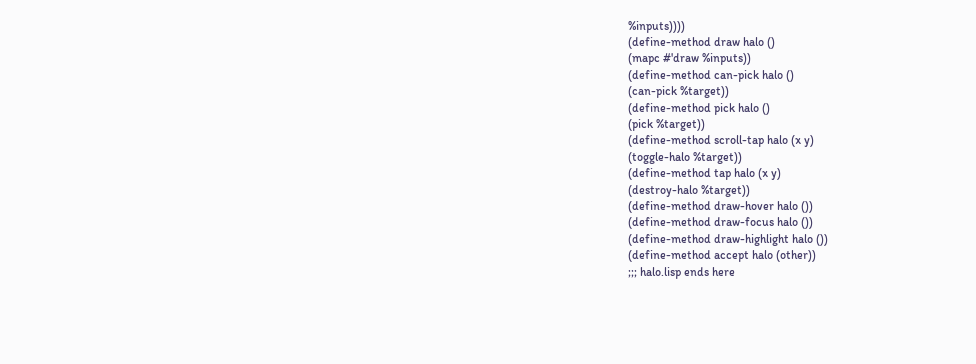%inputs))))
(define-method draw halo ()
(mapc #'draw %inputs))
(define-method can-pick halo ()
(can-pick %target))
(define-method pick halo ()
(pick %target))
(define-method scroll-tap halo (x y)
(toggle-halo %target))
(define-method tap halo (x y)
(destroy-halo %target))
(define-method draw-hover halo ())
(define-method draw-focus halo ())
(define-method draw-highlight halo ())
(define-method accept halo (other))
;;; halo.lisp ends here